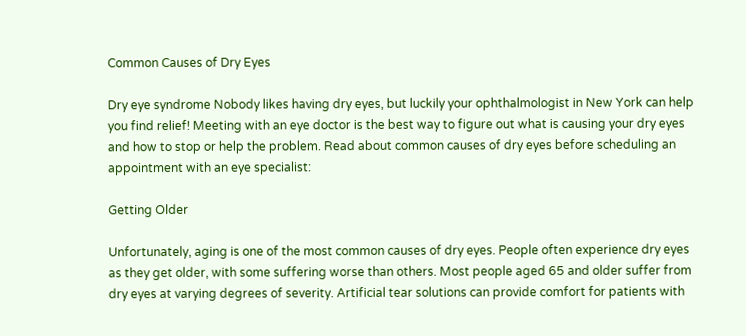Common Causes of Dry Eyes

Dry eye syndrome Nobody likes having dry eyes, but luckily your ophthalmologist in New York can help you find relief! Meeting with an eye doctor is the best way to figure out what is causing your dry eyes and how to stop or help the problem. Read about common causes of dry eyes before scheduling an appointment with an eye specialist:

Getting Older

Unfortunately, aging is one of the most common causes of dry eyes. People often experience dry eyes as they get older, with some suffering worse than others. Most people aged 65 and older suffer from dry eyes at varying degrees of severity. Artificial tear solutions can provide comfort for patients with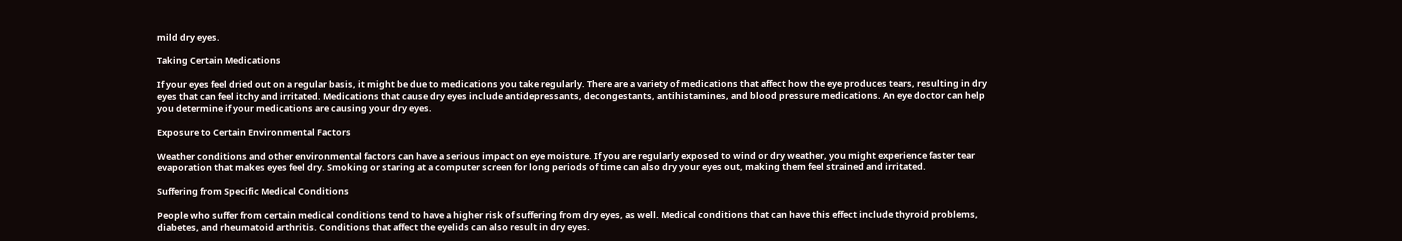mild dry eyes.

Taking Certain Medications

If your eyes feel dried out on a regular basis, it might be due to medications you take regularly. There are a variety of medications that affect how the eye produces tears, resulting in dry eyes that can feel itchy and irritated. Medications that cause dry eyes include antidepressants, decongestants, antihistamines, and blood pressure medications. An eye doctor can help you determine if your medications are causing your dry eyes.

Exposure to Certain Environmental Factors

Weather conditions and other environmental factors can have a serious impact on eye moisture. If you are regularly exposed to wind or dry weather, you might experience faster tear evaporation that makes eyes feel dry. Smoking or staring at a computer screen for long periods of time can also dry your eyes out, making them feel strained and irritated.

Suffering from Specific Medical Conditions

People who suffer from certain medical conditions tend to have a higher risk of suffering from dry eyes, as well. Medical conditions that can have this effect include thyroid problems, diabetes, and rheumatoid arthritis. Conditions that affect the eyelids can also result in dry eyes.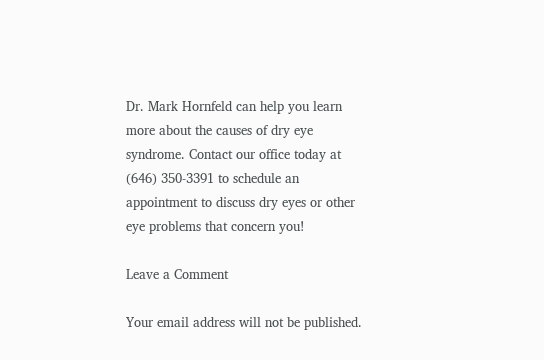Dr. Mark Hornfeld can help you learn more about the causes of dry eye syndrome. Contact our office today at (646) 350-3391 to schedule an appointment to discuss dry eyes or other eye problems that concern you!

Leave a Comment

Your email address will not be published.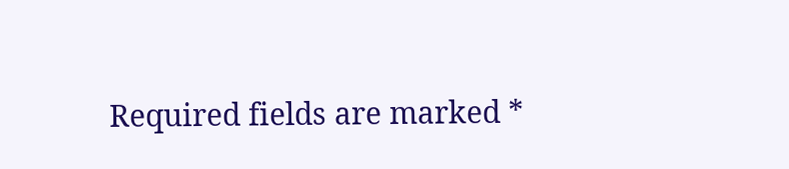Required fields are marked *